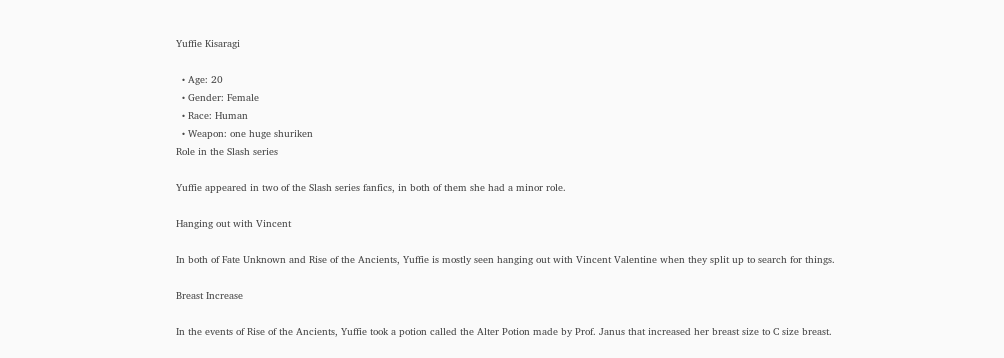Yuffie Kisaragi

  • Age: 20
  • Gender: Female
  • Race: Human
  • Weapon: one huge shuriken
Role in the Slash series

Yuffie appeared in two of the Slash series fanfics, in both of them she had a minor role.

Hanging out with Vincent

In both of Fate Unknown and Rise of the Ancients, Yuffie is mostly seen hanging out with Vincent Valentine when they split up to search for things.

Breast Increase

In the events of Rise of the Ancients, Yuffie took a potion called the Alter Potion made by Prof. Janus that increased her breast size to C size breast.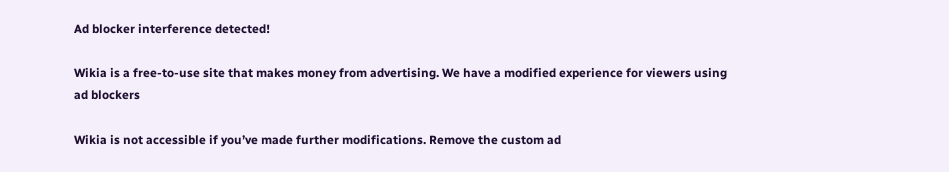Ad blocker interference detected!

Wikia is a free-to-use site that makes money from advertising. We have a modified experience for viewers using ad blockers

Wikia is not accessible if you’ve made further modifications. Remove the custom ad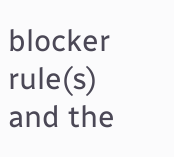blocker rule(s) and the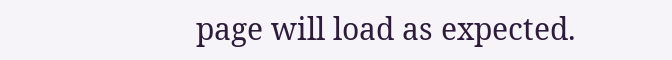page will load as expected.